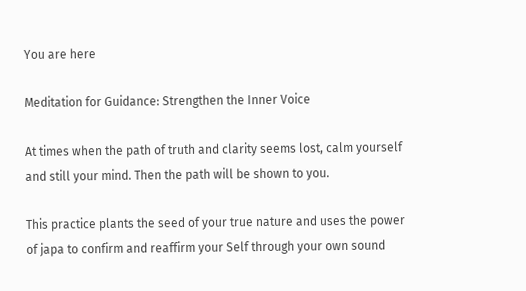You are here

Meditation for Guidance: Strengthen the Inner Voice

At times when the path of truth and clarity seems lost, calm yourself and still your mind. Then the path will be shown to you.

This practice plants the seed of your true nature and uses the power of japa to confirm and reaffirm your Self through your own sound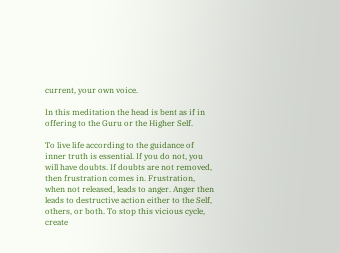current, your own voice.

In this meditation the head is bent as if in offering to the Guru or the Higher Self.

To live life according to the guidance of inner truth is essential. If you do not, you will have doubts. If doubts are not removed, then frustration comes in. Frustration, when not released, leads to anger. Anger then leads to destructive action either to the Self, others, or both. To stop this vicious cycle, create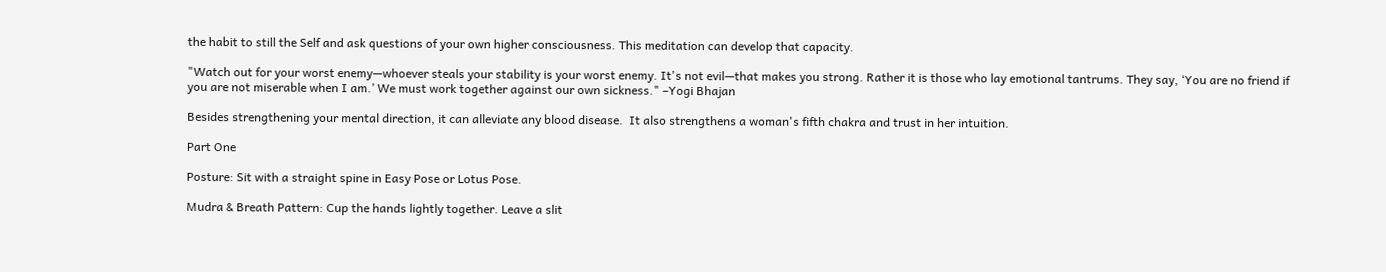the habit to still the Self and ask questions of your own higher consciousness. This meditation can develop that capacity.

"Watch out for your worst enemy—whoever steals your stability is your worst enemy. It's not evil—that makes you strong. Rather it is those who lay emotional tantrums. They say, ‘You are no friend if you are not miserable when I am.’ We must work together against our own sickness." –Yogi Bhajan

Besides strengthening your mental direction, it can alleviate any blood disease.  It also strengthens a woman's fifth chakra and trust in her intuition.

Part One

Posture: Sit with a straight spine in Easy Pose or Lotus Pose.

Mudra & Breath Pattern: Cup the hands lightly together. Leave a slit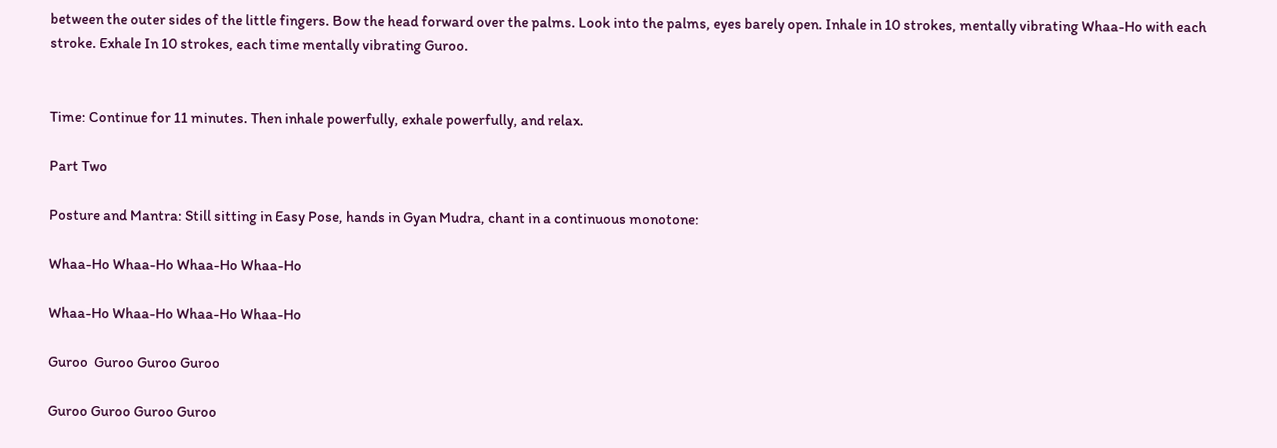between the outer sides of the little fingers. Bow the head forward over the palms. Look into the palms, eyes barely open. Inhale in 10 strokes, mentally vibrating Whaa-Ho with each stroke. Exhale In 10 strokes, each time mentally vibrating Guroo.


Time: Continue for 11 minutes. Then inhale powerfully, exhale powerfully, and relax.

Part Two

Posture and Mantra: Still sitting in Easy Pose, hands in Gyan Mudra, chant in a continuous monotone:

Whaa-Ho Whaa-Ho Whaa-Ho Whaa-Ho

Whaa-Ho Whaa-Ho Whaa-Ho Whaa-Ho

Guroo  Guroo Guroo Guroo

Guroo Guroo Guroo Guroo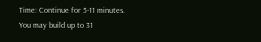Time: Continue for 5-11 minutes. You may build up to 31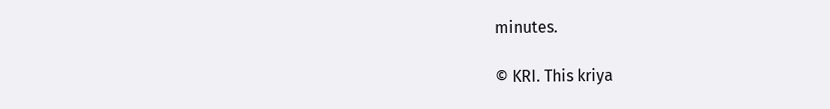minutes.

© KRI. This kriya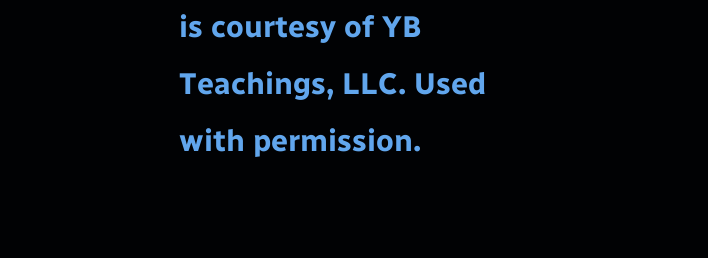is courtesy of YB Teachings, LLC. Used with permission.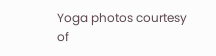Yoga photos courtesy of